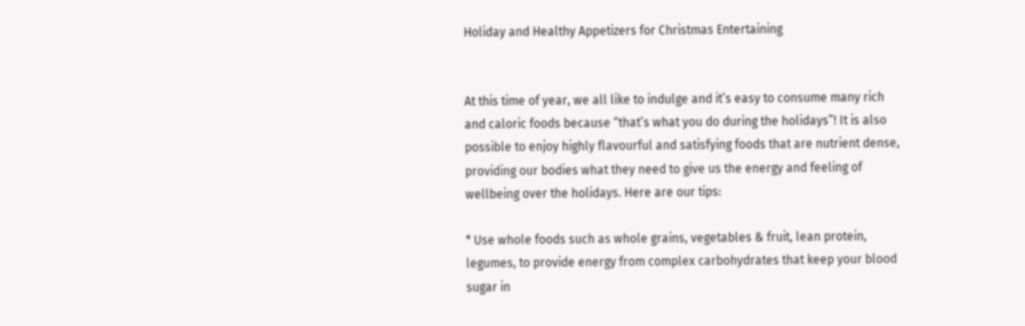Holiday and Healthy Appetizers for Christmas Entertaining


At this time of year, we all like to indulge and it’s easy to consume many rich and caloric foods because “that’s what you do during the holidays”! It is also possible to enjoy highly flavourful and satisfying foods that are nutrient dense, providing our bodies what they need to give us the energy and feeling of wellbeing over the holidays. Here are our tips:

* Use whole foods such as whole grains, vegetables & fruit, lean protein, legumes, to provide energy from complex carbohydrates that keep your blood sugar in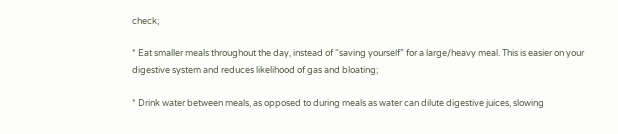check;

* Eat smaller meals throughout the day, instead of “saving yourself” for a large/heavy meal. This is easier on your digestive system and reduces likelihood of gas and bloating;

* Drink water between meals, as opposed to during meals as water can dilute digestive juices, slowing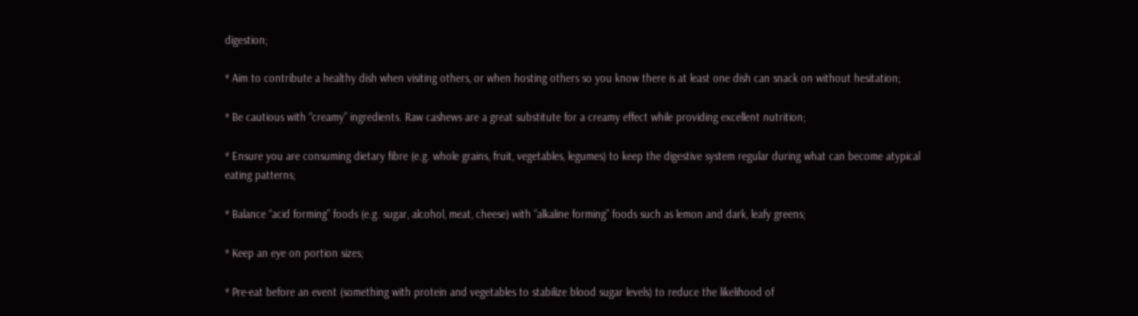digestion;

* Aim to contribute a healthy dish when visiting others, or when hosting others so you know there is at least one dish can snack on without hesitation;

* Be cautious with “creamy” ingredients. Raw cashews are a great substitute for a creamy effect while providing excellent nutrition;

* Ensure you are consuming dietary fibre (e.g. whole grains, fruit, vegetables, legumes) to keep the digestive system regular during what can become atypical eating patterns;

* Balance “acid forming” foods (e.g. sugar, alcohol, meat, cheese) with “alkaline forming” foods such as lemon and dark, leafy greens;

* Keep an eye on portion sizes;

* Pre-eat before an event (something with protein and vegetables to stabilize blood sugar levels) to reduce the likelihood of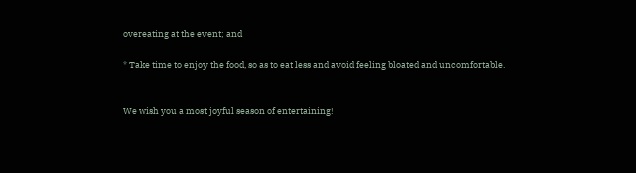overeating at the event; and

* Take time to enjoy the food, so as to eat less and avoid feeling bloated and uncomfortable.


We wish you a most joyful season of entertaining!